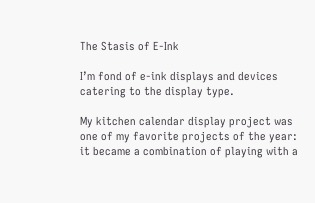The Stasis of E-Ink

I’m fond of e-ink displays and devices catering to the display type.

My kitchen calendar display project was one of my favorite projects of the year: it became a combination of playing with a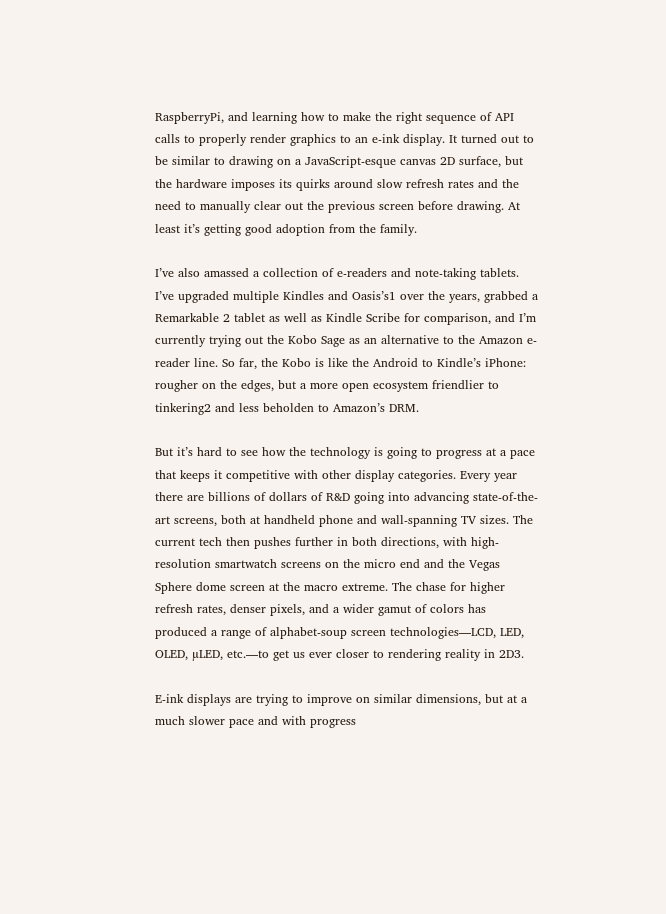RaspberryPi, and learning how to make the right sequence of API calls to properly render graphics to an e-ink display. It turned out to be similar to drawing on a JavaScript-esque canvas 2D surface, but the hardware imposes its quirks around slow refresh rates and the need to manually clear out the previous screen before drawing. At least it’s getting good adoption from the family.

I’ve also amassed a collection of e-readers and note-taking tablets. I’ve upgraded multiple Kindles and Oasis’s1 over the years, grabbed a Remarkable 2 tablet as well as Kindle Scribe for comparison, and I’m currently trying out the Kobo Sage as an alternative to the Amazon e-reader line. So far, the Kobo is like the Android to Kindle’s iPhone: rougher on the edges, but a more open ecosystem friendlier to tinkering2 and less beholden to Amazon’s DRM.

But it’s hard to see how the technology is going to progress at a pace that keeps it competitive with other display categories. Every year there are billions of dollars of R&D going into advancing state-of-the-art screens, both at handheld phone and wall-spanning TV sizes. The current tech then pushes further in both directions, with high-resolution smartwatch screens on the micro end and the Vegas Sphere dome screen at the macro extreme. The chase for higher refresh rates, denser pixels, and a wider gamut of colors has produced a range of alphabet-soup screen technologies—LCD, LED, OLED, µLED, etc.—to get us ever closer to rendering reality in 2D3.

E-ink displays are trying to improve on similar dimensions, but at a much slower pace and with progress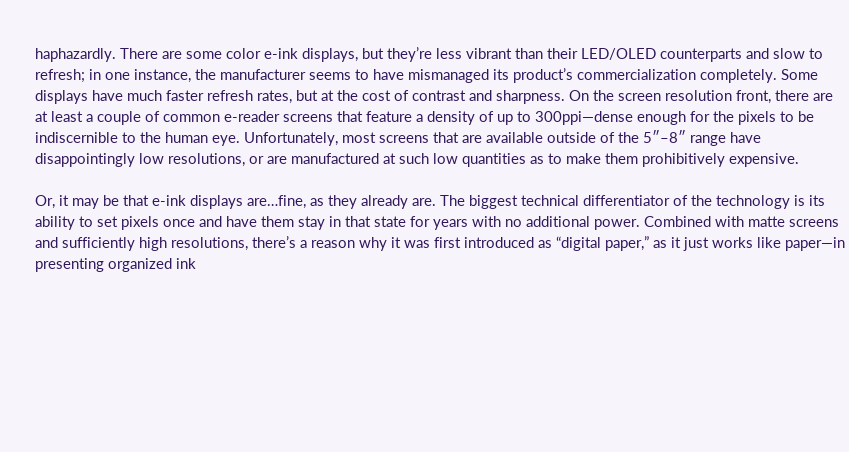haphazardly. There are some color e-ink displays, but they’re less vibrant than their LED/OLED counterparts and slow to refresh; in one instance, the manufacturer seems to have mismanaged its product’s commercialization completely. Some displays have much faster refresh rates, but at the cost of contrast and sharpness. On the screen resolution front, there are at least a couple of common e-reader screens that feature a density of up to 300ppi—dense enough for the pixels to be indiscernible to the human eye. Unfortunately, most screens that are available outside of the 5″–8″ range have disappointingly low resolutions, or are manufactured at such low quantities as to make them prohibitively expensive.

Or, it may be that e-ink displays are…fine, as they already are. The biggest technical differentiator of the technology is its ability to set pixels once and have them stay in that state for years with no additional power. Combined with matte screens and sufficiently high resolutions, there’s a reason why it was first introduced as “digital paper,” as it just works like paper—in presenting organized ink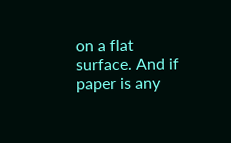on a flat surface. And if paper is any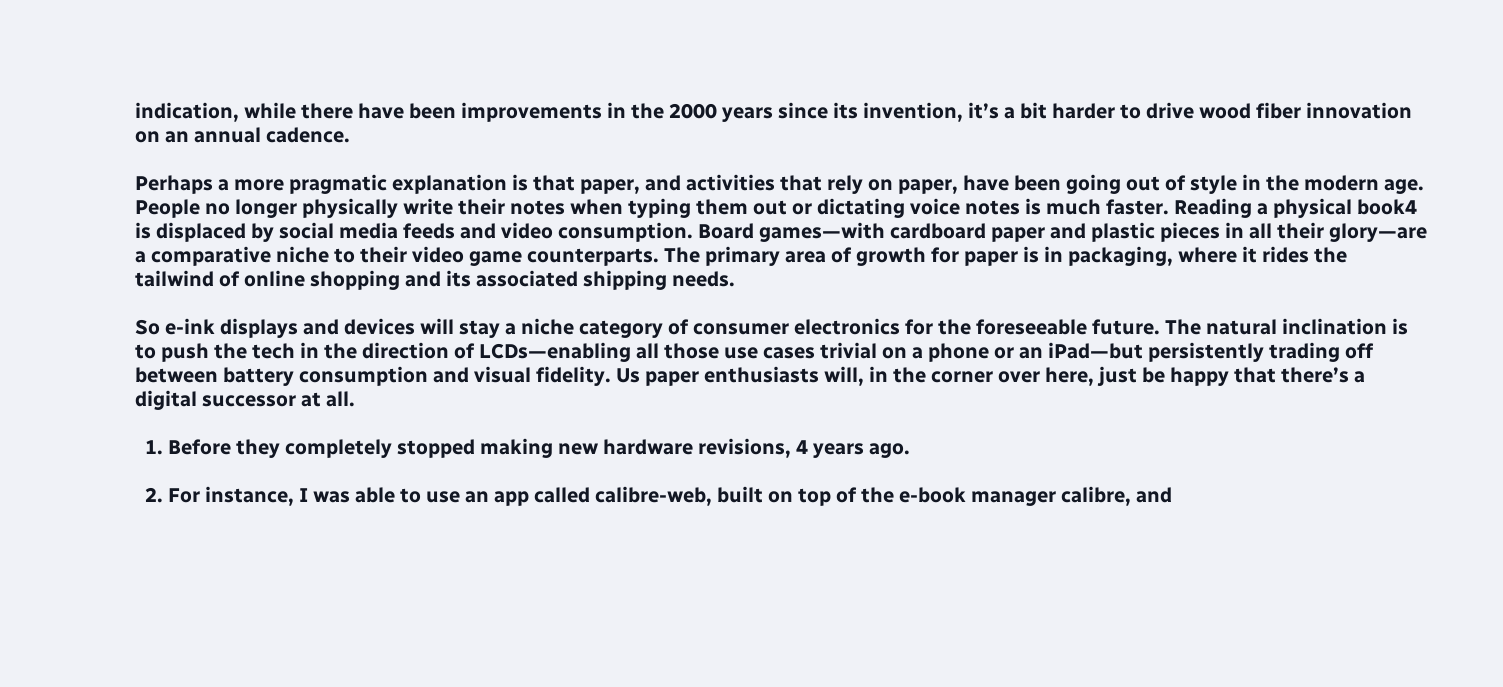indication, while there have been improvements in the 2000 years since its invention, it’s a bit harder to drive wood fiber innovation on an annual cadence.

Perhaps a more pragmatic explanation is that paper, and activities that rely on paper, have been going out of style in the modern age. People no longer physically write their notes when typing them out or dictating voice notes is much faster. Reading a physical book4 is displaced by social media feeds and video consumption. Board games—with cardboard paper and plastic pieces in all their glory—are a comparative niche to their video game counterparts. The primary area of growth for paper is in packaging, where it rides the tailwind of online shopping and its associated shipping needs.

So e-ink displays and devices will stay a niche category of consumer electronics for the foreseeable future. The natural inclination is to push the tech in the direction of LCDs—enabling all those use cases trivial on a phone or an iPad—but persistently trading off between battery consumption and visual fidelity. Us paper enthusiasts will, in the corner over here, just be happy that there’s a digital successor at all.

  1. Before they completely stopped making new hardware revisions, 4 years ago.

  2. For instance, I was able to use an app called calibre-web, built on top of the e-book manager calibre, and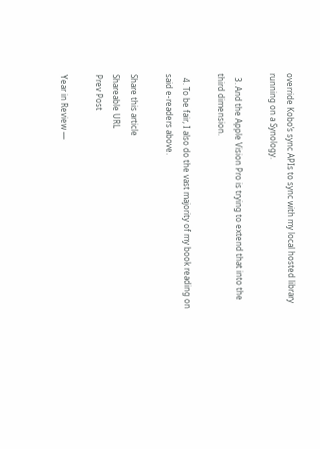override Kobo’s sync APIs to sync with my local hosted library running on a Synology.

  3. And the Apple Vision Pro is trying to extend that into the third dimension.

  4. To be fair, I also do the vast majority of my book reading on said e-readers above.

Share this article
Shareable URL
Prev Post

Year in Review —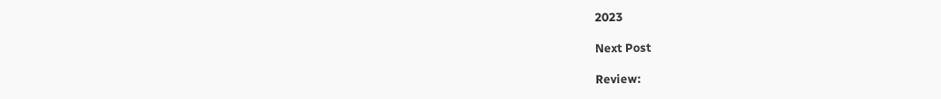2023

Next Post

Review: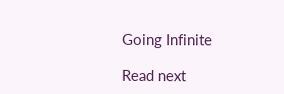Going Infinite

Read next